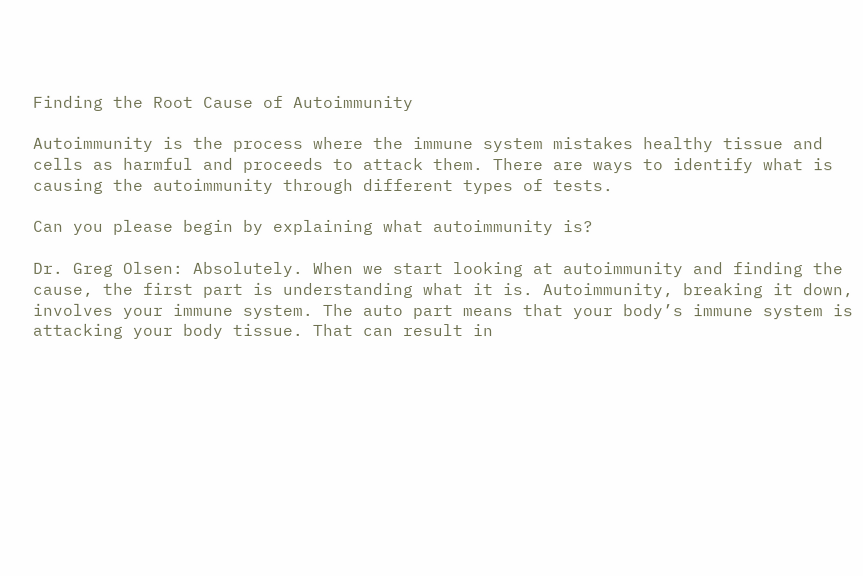Finding the Root Cause of Autoimmunity

Autoimmunity is the process where the immune system mistakes healthy tissue and cells as harmful and proceeds to attack them. There are ways to identify what is causing the autoimmunity through different types of tests.

Can you please begin by explaining what autoimmunity is?

Dr. Greg Olsen: Absolutely. When we start looking at autoimmunity and finding the cause, the first part is understanding what it is. Autoimmunity, breaking it down, involves your immune system. The auto part means that your body’s immune system is attacking your body tissue. That can result in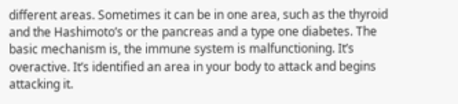different areas. Sometimes it can be in one area, such as the thyroid and the Hashimoto’s or the pancreas and a type one diabetes. The basic mechanism is, the immune system is malfunctioning. It’s overactive. It’s identified an area in your body to attack and begins attacking it.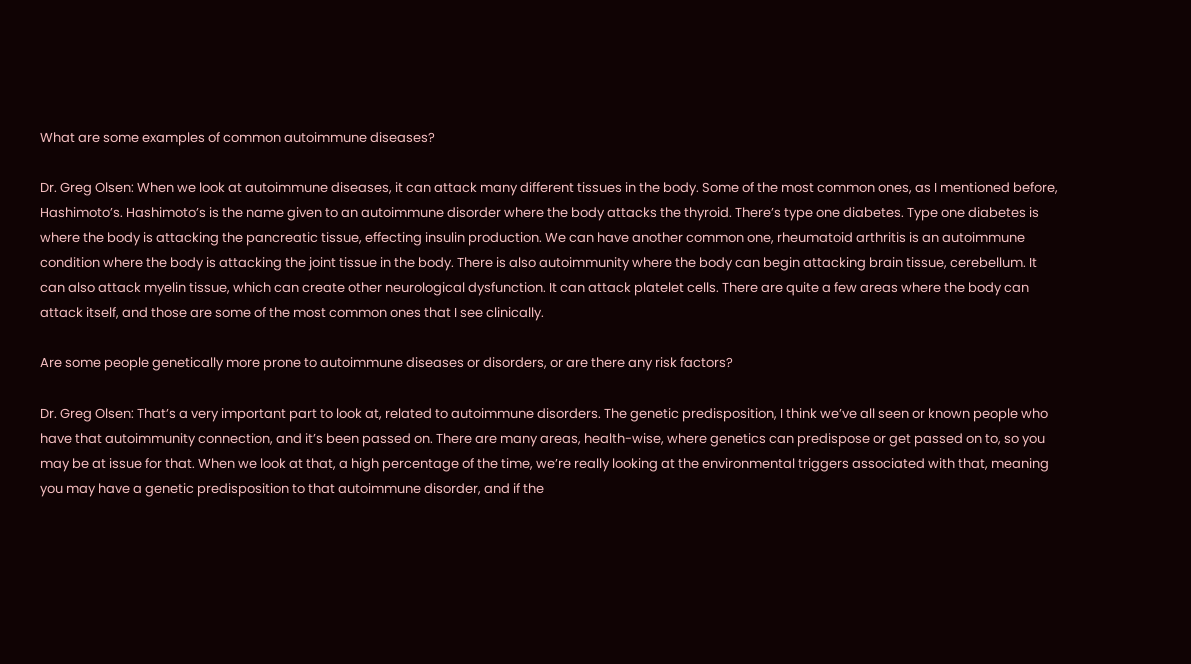What are some examples of common autoimmune diseases?

Dr. Greg Olsen: When we look at autoimmune diseases, it can attack many different tissues in the body. Some of the most common ones, as I mentioned before, Hashimoto’s. Hashimoto’s is the name given to an autoimmune disorder where the body attacks the thyroid. There’s type one diabetes. Type one diabetes is where the body is attacking the pancreatic tissue, effecting insulin production. We can have another common one, rheumatoid arthritis is an autoimmune condition where the body is attacking the joint tissue in the body. There is also autoimmunity where the body can begin attacking brain tissue, cerebellum. It can also attack myelin tissue, which can create other neurological dysfunction. It can attack platelet cells. There are quite a few areas where the body can attack itself, and those are some of the most common ones that I see clinically.

Are some people genetically more prone to autoimmune diseases or disorders, or are there any risk factors?

Dr. Greg Olsen: That’s a very important part to look at, related to autoimmune disorders. The genetic predisposition, I think we’ve all seen or known people who have that autoimmunity connection, and it’s been passed on. There are many areas, health-wise, where genetics can predispose or get passed on to, so you may be at issue for that. When we look at that, a high percentage of the time, we’re really looking at the environmental triggers associated with that, meaning you may have a genetic predisposition to that autoimmune disorder, and if the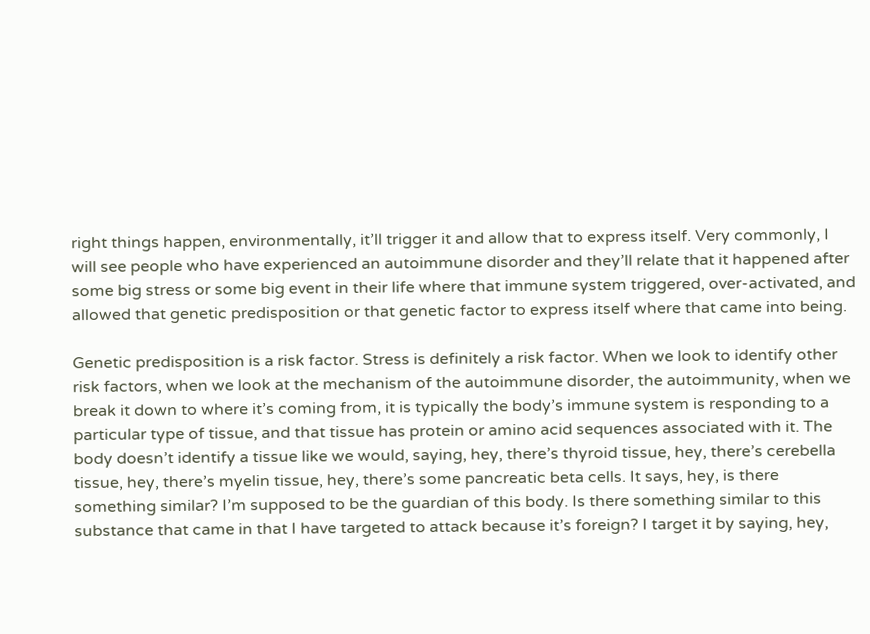right things happen, environmentally, it’ll trigger it and allow that to express itself. Very commonly, I will see people who have experienced an autoimmune disorder and they’ll relate that it happened after some big stress or some big event in their life where that immune system triggered, over-activated, and allowed that genetic predisposition or that genetic factor to express itself where that came into being.

Genetic predisposition is a risk factor. Stress is definitely a risk factor. When we look to identify other risk factors, when we look at the mechanism of the autoimmune disorder, the autoimmunity, when we break it down to where it’s coming from, it is typically the body’s immune system is responding to a particular type of tissue, and that tissue has protein or amino acid sequences associated with it. The body doesn’t identify a tissue like we would, saying, hey, there’s thyroid tissue, hey, there’s cerebella tissue, hey, there’s myelin tissue, hey, there’s some pancreatic beta cells. It says, hey, is there something similar? I’m supposed to be the guardian of this body. Is there something similar to this substance that came in that I have targeted to attack because it’s foreign? I target it by saying, hey,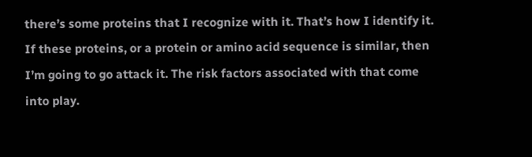there’s some proteins that I recognize with it. That’s how I identify it. If these proteins, or a protein or amino acid sequence is similar, then I’m going to go attack it. The risk factors associated with that come into play.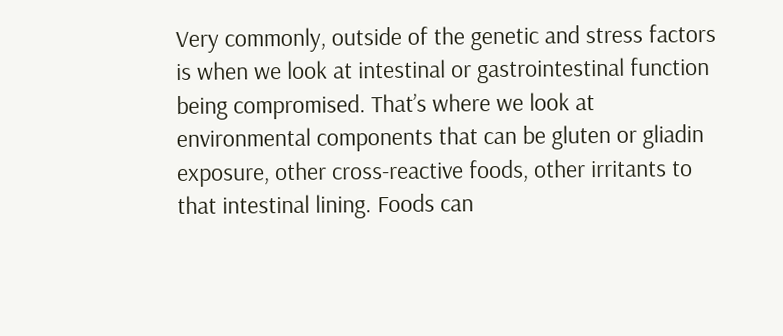Very commonly, outside of the genetic and stress factors is when we look at intestinal or gastrointestinal function being compromised. That’s where we look at environmental components that can be gluten or gliadin exposure, other cross-reactive foods, other irritants to that intestinal lining. Foods can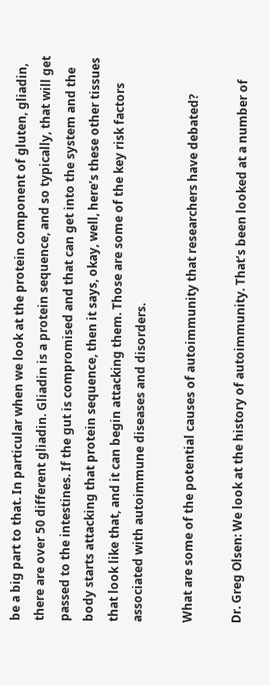be a big part to that. In particular when we look at the protein component of gluten, gliadin, there are over 50 different gliadin. Gliadin is a protein sequence, and so typically, that will get passed to the intestines. If the gut is compromised and that can get into the system and the body starts attacking that protein sequence, then it says, okay, well, here’s these other tissues that look like that, and it can begin attacking them. Those are some of the key risk factors associated with autoimmune diseases and disorders.

What are some of the potential causes of autoimmunity that researchers have debated?

Dr. Greg Olsen: We look at the history of autoimmunity. That’s been looked at a number of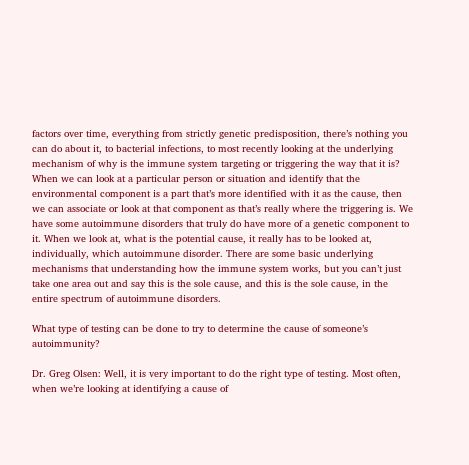factors over time, everything from strictly genetic predisposition, there’s nothing you can do about it, to bacterial infections, to most recently looking at the underlying mechanism of why is the immune system targeting or triggering the way that it is? When we can look at a particular person or situation and identify that the environmental component is a part that’s more identified with it as the cause, then we can associate or look at that component as that’s really where the triggering is. We have some autoimmune disorders that truly do have more of a genetic component to it. When we look at, what is the potential cause, it really has to be looked at, individually, which autoimmune disorder. There are some basic underlying mechanisms that understanding how the immune system works, but you can’t just take one area out and say this is the sole cause, and this is the sole cause, in the entire spectrum of autoimmune disorders.

What type of testing can be done to try to determine the cause of someone’s autoimmunity?

Dr. Greg Olsen: Well, it is very important to do the right type of testing. Most often, when we’re looking at identifying a cause of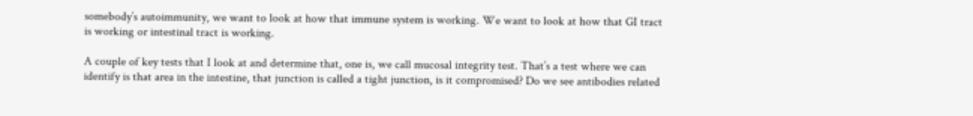somebody’s autoimmunity, we want to look at how that immune system is working. We want to look at how that GI tract is working or intestinal tract is working.

A couple of key tests that I look at and determine that, one is, we call mucosal integrity test. That’s a test where we can identify is that area in the intestine, that junction is called a tight junction, is it compromised? Do we see antibodies related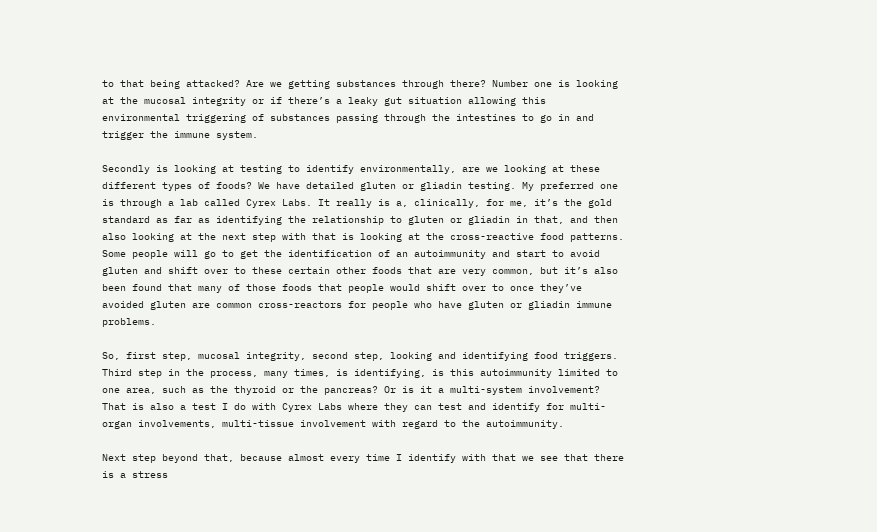to that being attacked? Are we getting substances through there? Number one is looking at the mucosal integrity or if there’s a leaky gut situation allowing this environmental triggering of substances passing through the intestines to go in and trigger the immune system.

Secondly is looking at testing to identify environmentally, are we looking at these different types of foods? We have detailed gluten or gliadin testing. My preferred one is through a lab called Cyrex Labs. It really is a, clinically, for me, it’s the gold standard as far as identifying the relationship to gluten or gliadin in that, and then also looking at the next step with that is looking at the cross-reactive food patterns. Some people will go to get the identification of an autoimmunity and start to avoid gluten and shift over to these certain other foods that are very common, but it’s also been found that many of those foods that people would shift over to once they’ve avoided gluten are common cross-reactors for people who have gluten or gliadin immune problems.

So, first step, mucosal integrity, second step, looking and identifying food triggers. Third step in the process, many times, is identifying, is this autoimmunity limited to one area, such as the thyroid or the pancreas? Or is it a multi-system involvement? That is also a test I do with Cyrex Labs where they can test and identify for multi-organ involvements, multi-tissue involvement with regard to the autoimmunity.

Next step beyond that, because almost every time I identify with that we see that there is a stress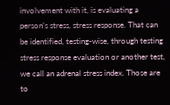involvement with it, is evaluating a person’s stress, stress response. That can be identified, testing-wise, through testing stress response evaluation or another test, we call an adrenal stress index. Those are to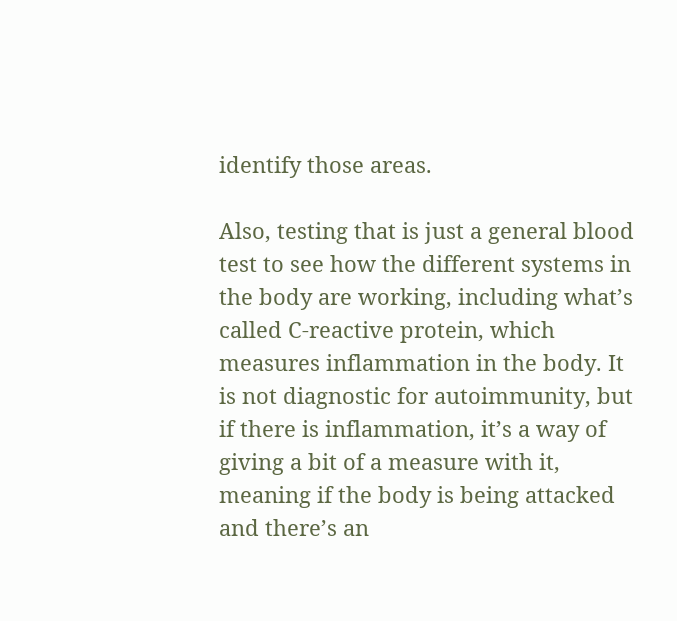identify those areas.

Also, testing that is just a general blood test to see how the different systems in the body are working, including what’s called C-reactive protein, which measures inflammation in the body. It is not diagnostic for autoimmunity, but if there is inflammation, it’s a way of giving a bit of a measure with it, meaning if the body is being attacked and there’s an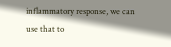inflammatory response, we can use that to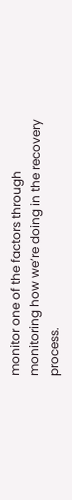monitor one of the factors through monitoring how we’re doing in the recovery process.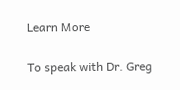Learn More

To speak with Dr. Greg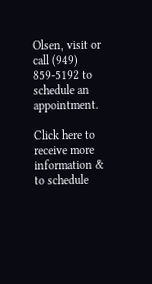Olsen, visit or call (949) 859-5192 to schedule an appointment.

Click here to receive more information & to schedule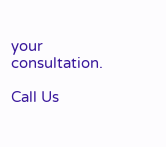your consultation.

Call Us